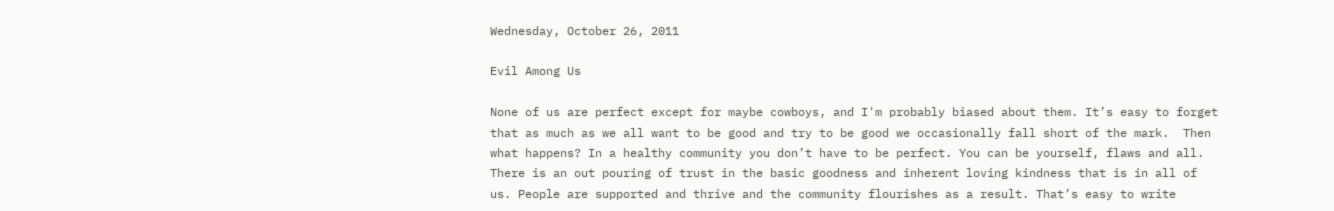Wednesday, October 26, 2011

Evil Among Us

None of us are perfect except for maybe cowboys, and I'm probably biased about them. It’s easy to forget that as much as we all want to be good and try to be good we occasionally fall short of the mark.  Then what happens? In a healthy community you don’t have to be perfect. You can be yourself, flaws and all. There is an out pouring of trust in the basic goodness and inherent loving kindness that is in all of us. People are supported and thrive and the community flourishes as a result. That’s easy to write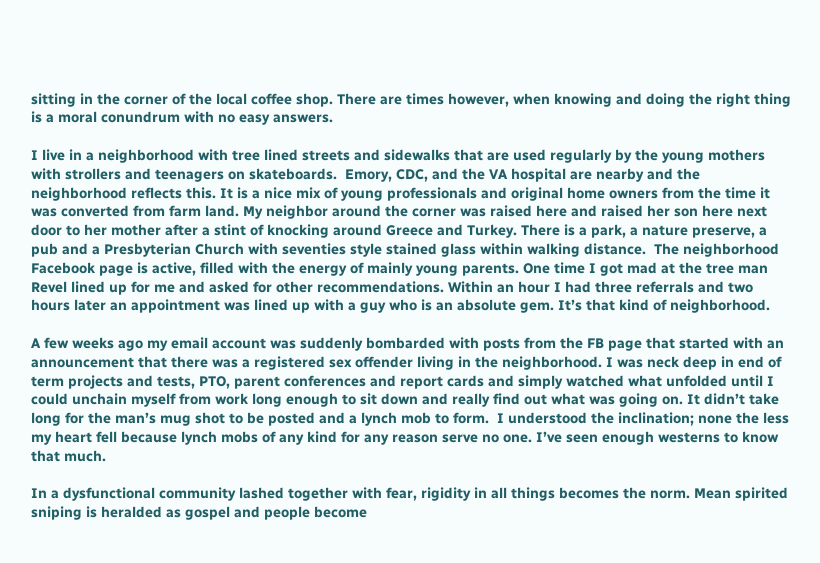sitting in the corner of the local coffee shop. There are times however, when knowing and doing the right thing is a moral conundrum with no easy answers.

I live in a neighborhood with tree lined streets and sidewalks that are used regularly by the young mothers with strollers and teenagers on skateboards.  Emory, CDC, and the VA hospital are nearby and the neighborhood reflects this. It is a nice mix of young professionals and original home owners from the time it was converted from farm land. My neighbor around the corner was raised here and raised her son here next door to her mother after a stint of knocking around Greece and Turkey. There is a park, a nature preserve, a pub and a Presbyterian Church with seventies style stained glass within walking distance.  The neighborhood Facebook page is active, filled with the energy of mainly young parents. One time I got mad at the tree man Revel lined up for me and asked for other recommendations. Within an hour I had three referrals and two hours later an appointment was lined up with a guy who is an absolute gem. It’s that kind of neighborhood.

A few weeks ago my email account was suddenly bombarded with posts from the FB page that started with an announcement that there was a registered sex offender living in the neighborhood. I was neck deep in end of term projects and tests, PTO, parent conferences and report cards and simply watched what unfolded until I could unchain myself from work long enough to sit down and really find out what was going on. It didn’t take long for the man’s mug shot to be posted and a lynch mob to form.  I understood the inclination; none the less my heart fell because lynch mobs of any kind for any reason serve no one. I’ve seen enough westerns to know that much.

In a dysfunctional community lashed together with fear, rigidity in all things becomes the norm. Mean spirited sniping is heralded as gospel and people become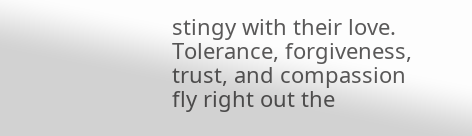stingy with their love. Tolerance, forgiveness, trust, and compassion fly right out the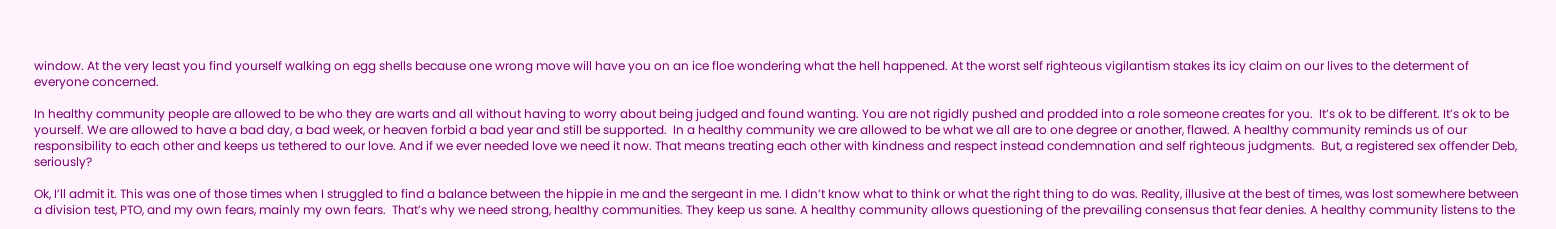window. At the very least you find yourself walking on egg shells because one wrong move will have you on an ice floe wondering what the hell happened. At the worst self righteous vigilantism stakes its icy claim on our lives to the determent of everyone concerned.

In healthy community people are allowed to be who they are warts and all without having to worry about being judged and found wanting. You are not rigidly pushed and prodded into a role someone creates for you.  It’s ok to be different. It’s ok to be yourself. We are allowed to have a bad day, a bad week, or heaven forbid a bad year and still be supported.  In a healthy community we are allowed to be what we all are to one degree or another, flawed. A healthy community reminds us of our responsibility to each other and keeps us tethered to our love. And if we ever needed love we need it now. That means treating each other with kindness and respect instead condemnation and self righteous judgments.  But, a registered sex offender Deb, seriously?

Ok, I’ll admit it. This was one of those times when I struggled to find a balance between the hippie in me and the sergeant in me. I didn’t know what to think or what the right thing to do was. Reality, illusive at the best of times, was lost somewhere between a division test, PTO, and my own fears, mainly my own fears.  That’s why we need strong, healthy communities. They keep us sane. A healthy community allows questioning of the prevailing consensus that fear denies. A healthy community listens to the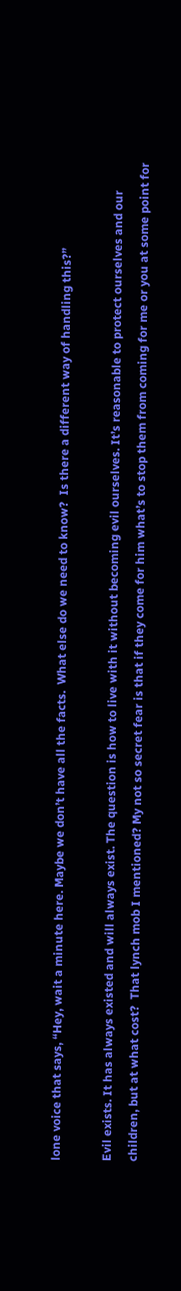lone voice that says, “Hey, wait a minute here. Maybe we don’t have all the facts.  What else do we need to know?  Is there a different way of handling this?”

Evil exists. It has always existed and will always exist. The question is how to live with it without becoming evil ourselves. It’s reasonable to protect ourselves and our children, but at what cost?  That lynch mob I mentioned? My not so secret fear is that if they come for him what’s to stop them from coming for me or you at some point for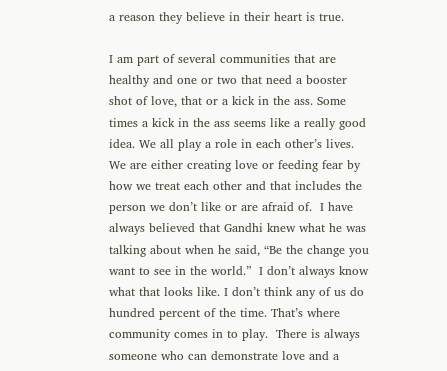a reason they believe in their heart is true.

I am part of several communities that are healthy and one or two that need a booster shot of love, that or a kick in the ass. Some times a kick in the ass seems like a really good idea. We all play a role in each other’s lives.  We are either creating love or feeding fear by how we treat each other and that includes the person we don’t like or are afraid of.  I have always believed that Gandhi knew what he was talking about when he said, “Be the change you want to see in the world.”  I don’t always know what that looks like. I don’t think any of us do hundred percent of the time. That’s where community comes in to play.  There is always someone who can demonstrate love and a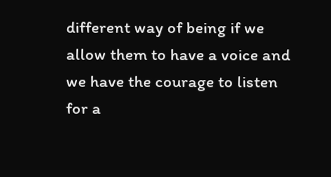different way of being if we allow them to have a voice and we have the courage to listen for a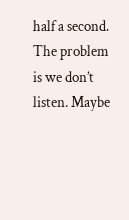half a second.  The problem is we don’t listen. Maybe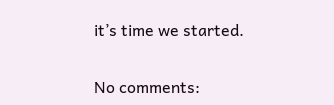it’s time we started.


No comments: